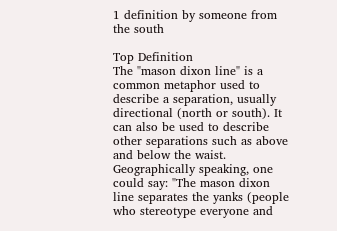1 definition by someone from the south

Top Definition
The "mason dixon line" is a common metaphor used to describe a separation, usually directional (north or south). It can also be used to describe other separations such as above and below the waist.
Geographically speaking, one could say: "The mason dixon line separates the yanks (people who stereotype everyone and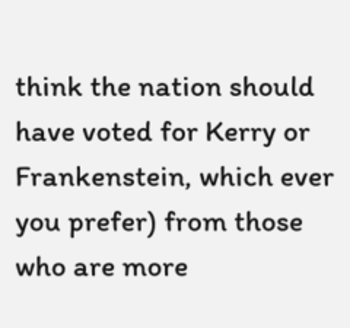think the nation should have voted for Kerry or Frankenstein, which ever you prefer) from those who are more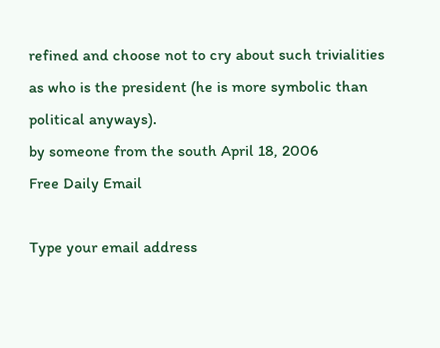refined and choose not to cry about such trivialities as who is the president (he is more symbolic than political anyways).
by someone from the south April 18, 2006
Free Daily Email

Type your email address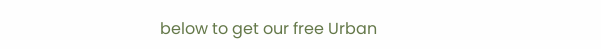below to get our free Urban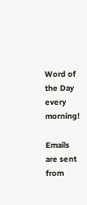Word of the Day every morning!

Emails are sent from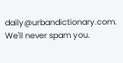daily@urbandictionary.com. We'll never spam you.